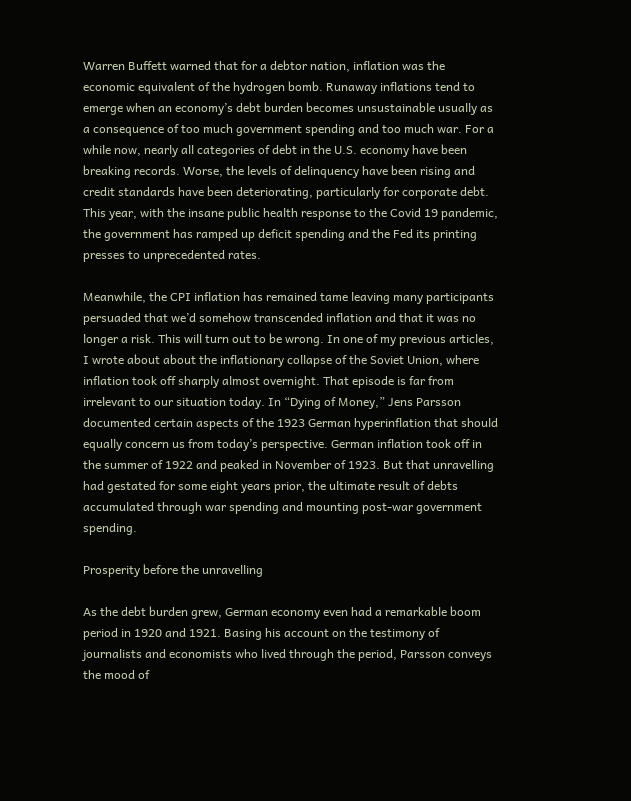Warren Buffett warned that for a debtor nation, inflation was the economic equivalent of the hydrogen bomb. Runaway inflations tend to emerge when an economy’s debt burden becomes unsustainable usually as a consequence of too much government spending and too much war. For a while now, nearly all categories of debt in the U.S. economy have been breaking records. Worse, the levels of delinquency have been rising and credit standards have been deteriorating, particularly for corporate debt. This year, with the insane public health response to the Covid 19 pandemic, the government has ramped up deficit spending and the Fed its printing presses to unprecedented rates.

Meanwhile, the CPI inflation has remained tame leaving many participants persuaded that we’d somehow transcended inflation and that it was no longer a risk. This will turn out to be wrong. In one of my previous articles, I wrote about about the inflationary collapse of the Soviet Union, where inflation took off sharply almost overnight. That episode is far from irrelevant to our situation today. In “Dying of Money,” Jens Parsson documented certain aspects of the 1923 German hyperinflation that should equally concern us from today’s perspective. German inflation took off in the summer of 1922 and peaked in November of 1923. But that unravelling had gestated for some eight years prior, the ultimate result of debts accumulated through war spending and mounting post-war government spending.

Prosperity before the unravelling

As the debt burden grew, German economy even had a remarkable boom period in 1920 and 1921. Basing his account on the testimony of journalists and economists who lived through the period, Parsson conveys the mood of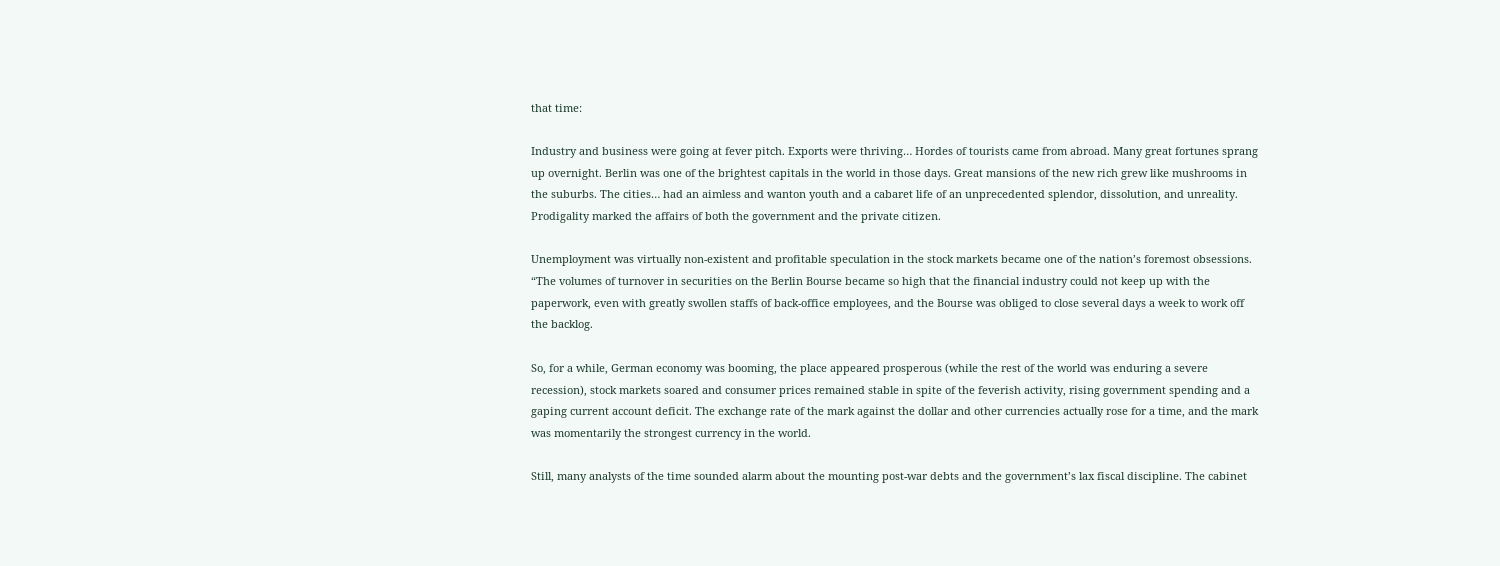that time:

Industry and business were going at fever pitch. Exports were thriving… Hordes of tourists came from abroad. Many great fortunes sprang up overnight. Berlin was one of the brightest capitals in the world in those days. Great mansions of the new rich grew like mushrooms in the suburbs. The cities… had an aimless and wanton youth and a cabaret life of an unprecedented splendor, dissolution, and unreality. Prodigality marked the affairs of both the government and the private citizen.

Unemployment was virtually non-existent and profitable speculation in the stock markets became one of the nation’s foremost obsessions. “The volumes of turnover in securities on the Berlin Bourse became so high that the financial industry could not keep up with the paperwork, even with greatly swollen staffs of back-office employees, and the Bourse was obliged to close several days a week to work off the backlog.

So, for a while, German economy was booming, the place appeared prosperous (while the rest of the world was enduring a severe recession), stock markets soared and consumer prices remained stable in spite of the feverish activity, rising government spending and a gaping current account deficit. The exchange rate of the mark against the dollar and other currencies actually rose for a time, and the mark was momentarily the strongest currency in the world.

Still, many analysts of the time sounded alarm about the mounting post-war debts and the government’s lax fiscal discipline. The cabinet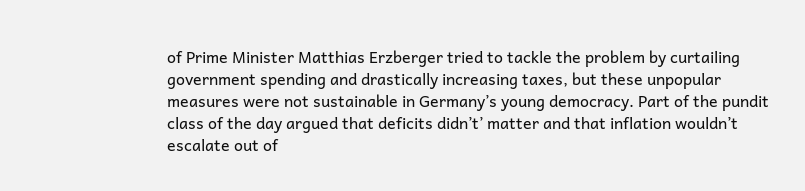of Prime Minister Matthias Erzberger tried to tackle the problem by curtailing government spending and drastically increasing taxes, but these unpopular measures were not sustainable in Germany’s young democracy. Part of the pundit class of the day argued that deficits didn’t’ matter and that inflation wouldn’t escalate out of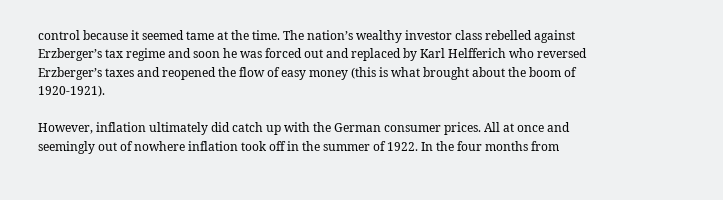control because it seemed tame at the time. The nation’s wealthy investor class rebelled against Erzberger’s tax regime and soon he was forced out and replaced by Karl Helfferich who reversed Erzberger’s taxes and reopened the flow of easy money (this is what brought about the boom of 1920-1921).

However, inflation ultimately did catch up with the German consumer prices. All at once and seemingly out of nowhere inflation took off in the summer of 1922. In the four months from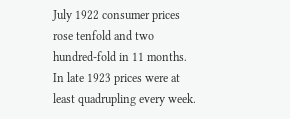July 1922 consumer prices rose tenfold and two hundred-fold in 11 months. In late 1923 prices were at least quadrupling every week.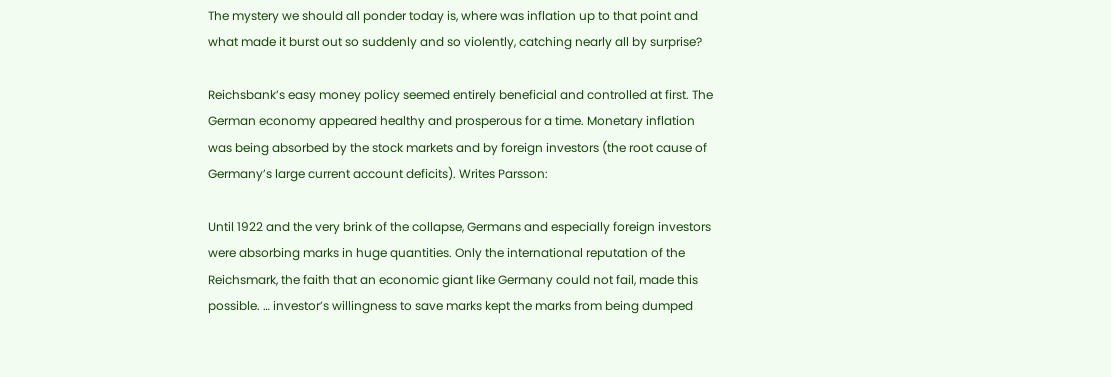The mystery we should all ponder today is, where was inflation up to that point and what made it burst out so suddenly and so violently, catching nearly all by surprise?

Reichsbank’s easy money policy seemed entirely beneficial and controlled at first. The German economy appeared healthy and prosperous for a time. Monetary inflation was being absorbed by the stock markets and by foreign investors (the root cause of Germany’s large current account deficits). Writes Parsson:

Until 1922 and the very brink of the collapse, Germans and especially foreign investors were absorbing marks in huge quantities. Only the international reputation of the Reichsmark, the faith that an economic giant like Germany could not fail, made this possible. … investor’s willingness to save marks kept the marks from being dumped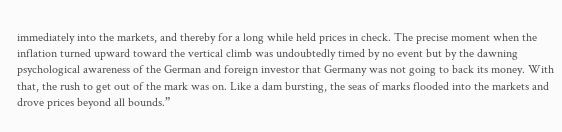immediately into the markets, and thereby for a long while held prices in check. The precise moment when the inflation turned upward toward the vertical climb was undoubtedly timed by no event but by the dawning psychological awareness of the German and foreign investor that Germany was not going to back its money. With that, the rush to get out of the mark was on. Like a dam bursting, the seas of marks flooded into the markets and drove prices beyond all bounds.”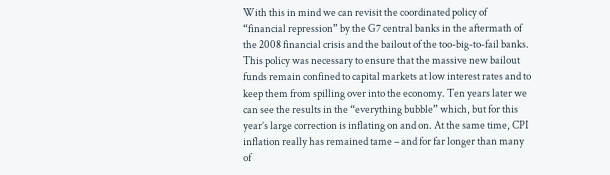With this in mind we can revisit the coordinated policy of “financial repression” by the G7 central banks in the aftermath of the 2008 financial crisis and the bailout of the too-big-to-fail banks. This policy was necessary to ensure that the massive new bailout funds remain confined to capital markets at low interest rates and to keep them from spilling over into the economy. Ten years later we can see the results in the “everything bubble” which, but for this year’s large correction is inflating on and on. At the same time, CPI inflation really has remained tame – and for far longer than many of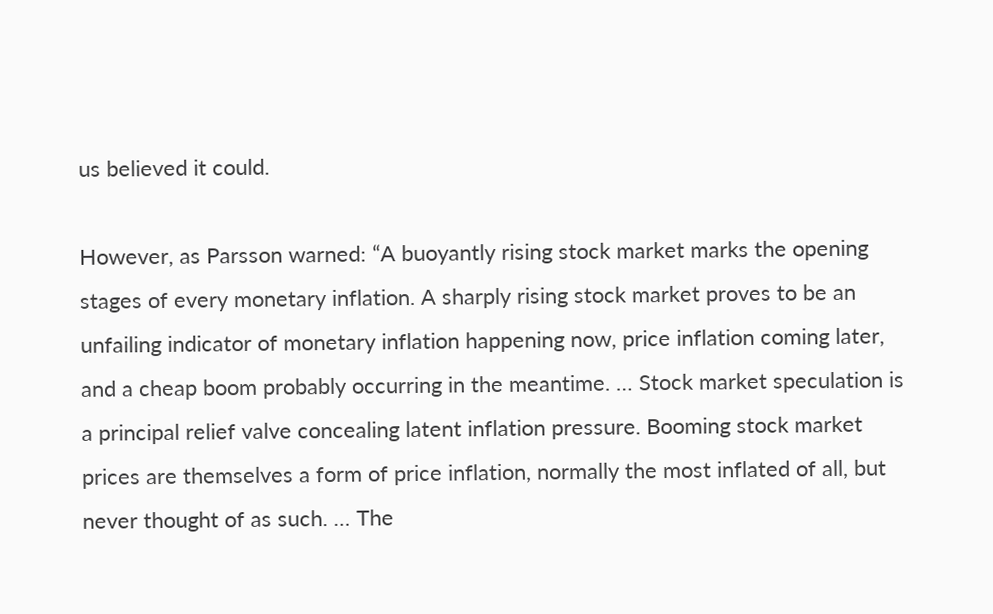us believed it could.

However, as Parsson warned: “A buoyantly rising stock market marks the opening stages of every monetary inflation. A sharply rising stock market proves to be an unfailing indicator of monetary inflation happening now, price inflation coming later, and a cheap boom probably occurring in the meantime. … Stock market speculation is a principal relief valve concealing latent inflation pressure. Booming stock market prices are themselves a form of price inflation, normally the most inflated of all, but never thought of as such. … The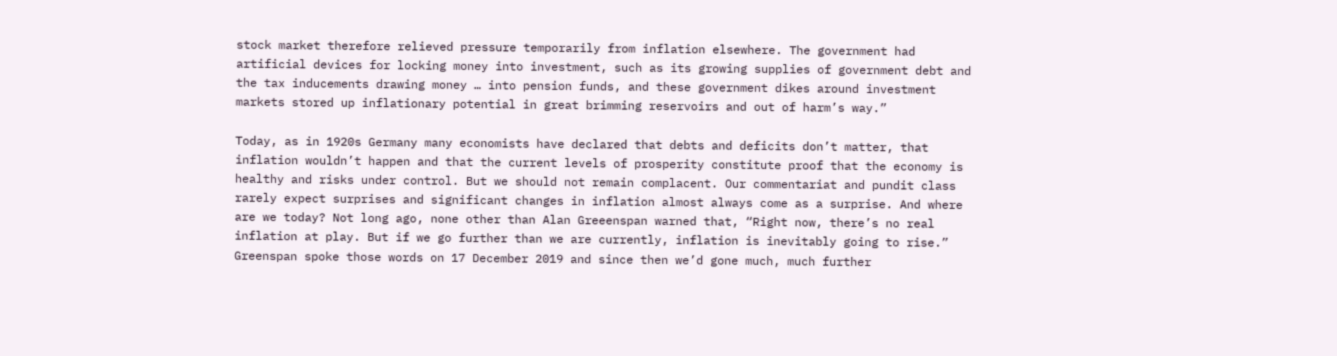stock market therefore relieved pressure temporarily from inflation elsewhere. The government had artificial devices for locking money into investment, such as its growing supplies of government debt and the tax inducements drawing money … into pension funds, and these government dikes around investment markets stored up inflationary potential in great brimming reservoirs and out of harm’s way.”

Today, as in 1920s Germany many economists have declared that debts and deficits don’t matter, that inflation wouldn’t happen and that the current levels of prosperity constitute proof that the economy is healthy and risks under control. But we should not remain complacent. Our commentariat and pundit class rarely expect surprises and significant changes in inflation almost always come as a surprise. And where are we today? Not long ago, none other than Alan Greeenspan warned that, “Right now, there’s no real inflation at play. But if we go further than we are currently, inflation is inevitably going to rise.” Greenspan spoke those words on 17 December 2019 and since then we’d gone much, much further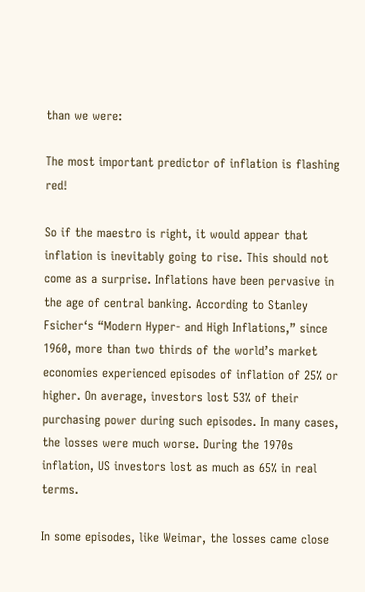than we were:

The most important predictor of inflation is flashing red!

So if the maestro is right, it would appear that inflation is inevitably going to rise. This should not come as a surprise. Inflations have been pervasive in the age of central banking. According to Stanley Fsicher‘s “Modern Hyper- and High Inflations,” since 1960, more than two thirds of the world’s market economies experienced episodes of inflation of 25% or higher. On average, investors lost 53% of their purchasing power during such episodes. In many cases, the losses were much worse. During the 1970s inflation, US investors lost as much as 65% in real terms.

In some episodes, like Weimar, the losses came close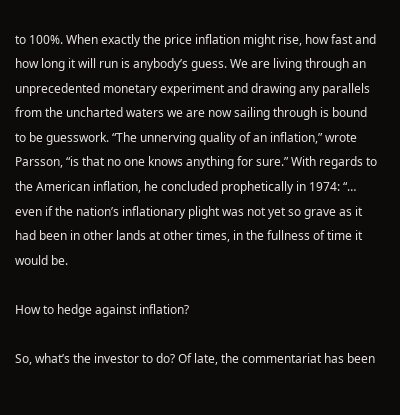to 100%. When exactly the price inflation might rise, how fast and how long it will run is anybody’s guess. We are living through an unprecedented monetary experiment and drawing any parallels from the uncharted waters we are now sailing through is bound to be guesswork. “The unnerving quality of an inflation,” wrote Parsson, “is that no one knows anything for sure.” With regards to the American inflation, he concluded prophetically in 1974: “… even if the nation’s inflationary plight was not yet so grave as it had been in other lands at other times, in the fullness of time it would be.

How to hedge against inflation?

So, what’s the investor to do? Of late, the commentariat has been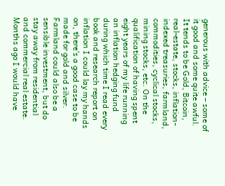generous with advice – some of it good and some quite awful. It tends to be Gold, Bitcoin, real-estate, stocks, inflation-indexed treasuries, farmland, commodities, cyclical stocks, mining stocks, etc. On the qualification of having spent eight years of my life running an inflation hedging fund during which time I read every book and research report on inflation I could lay my hands on, there’s a good case to be made for gold and silver. Farmland could also be a sensible investment, but do stay away from residential and commercial real estate. Months ago I would have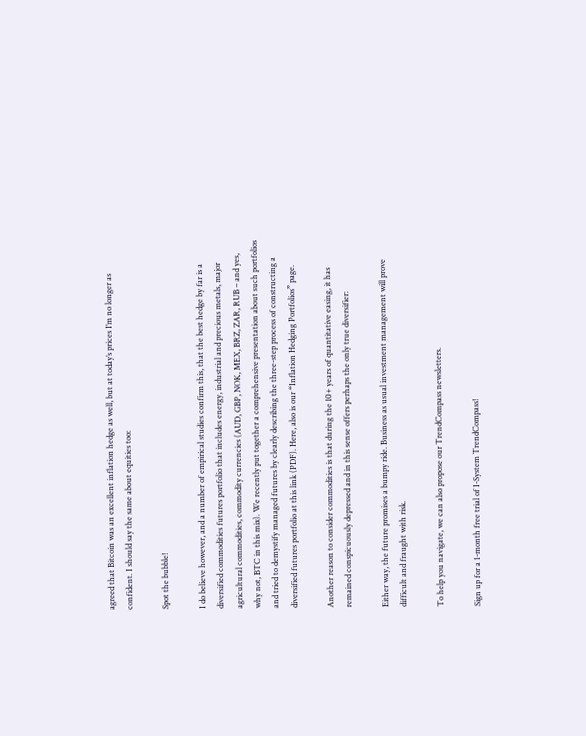agreed that Bitcoin was an excellent inflation hedge as well, but at today’s prices I’m no longer as confident. I should say the same about equities too:

Spot the bubble!

I do believe however, and a number of empirical studies confirm this, that the best hedge by far is a diversified commodities futures portfolio that includes energy, industrial and precious metals, major agricultural commodities, commodity currencies (AUD, GBP, NOK, MEX, BRZ, ZAR, RUB – and yes, why not, BTC in this mix). We recently put together a comprehensive presentation about such portfolios and tried to demystify managed futures by clearly describing the three-step process of constructing a diversified futures portfolio at this link (PDF). Here, also is our “Inflation Hedging Portfolios” page.

Another reason to consider commodities is that during the 10+ years of quantitative easing, it has remained conspicuously depressed and in this sense offers perhaps the only true diversifier:

Either way, the future promises a bumpy ride. Business as usual investment management will prove difficult and fraught with risk.

To help you navigate, we can also propose our TrendCompass newsletters.

Sign up for a 1-month free trial of I-System TrendCompass!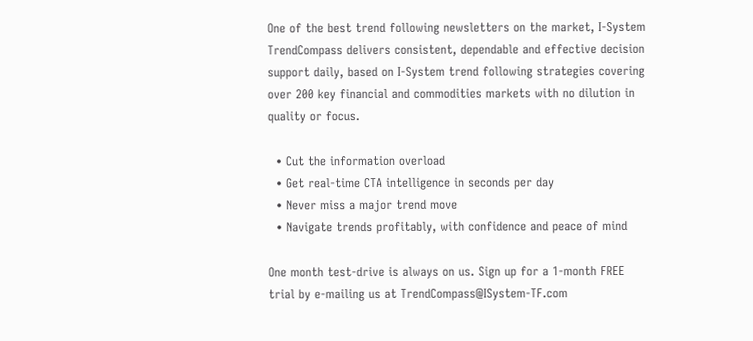One of the best trend following newsletters on the market, I-System TrendCompass delivers consistent, dependable and effective decision support daily, based on I-System trend following strategies covering over 200 key financial and commodities markets with no dilution in quality or focus.

  • Cut the information overload
  • Get real-time CTA intelligence in seconds per day
  • Never miss a major trend move
  • Navigate trends profitably, with confidence and peace of mind

One month test-drive is always on us. Sign up for a 1-month FREE trial by e-mailing us at TrendCompass@ISystem-TF.com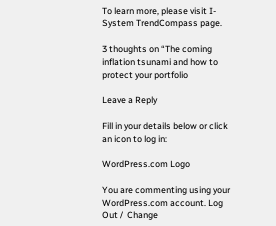To learn more, please visit I-System TrendCompass page.

3 thoughts on “The coming inflation tsunami and how to protect your portfolio

Leave a Reply

Fill in your details below or click an icon to log in:

WordPress.com Logo

You are commenting using your WordPress.com account. Log Out /  Change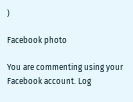)

Facebook photo

You are commenting using your Facebook account. Log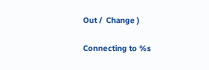Out /  Change )

Connecting to %s